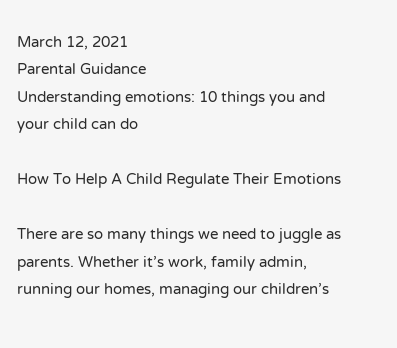March 12, 2021
Parental Guidance
Understanding emotions: 10 things you and your child can do

How To Help A Child Regulate Their Emotions

There are so many things we need to juggle as parents. Whether it’s work, family admin, running our homes, managing our children’s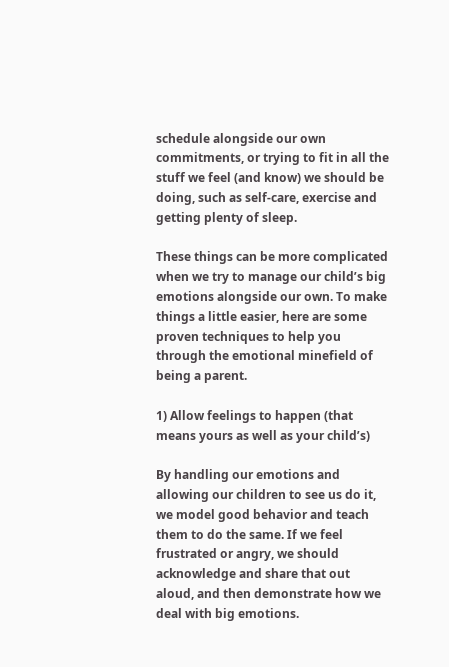schedule alongside our own commitments, or trying to fit in all the stuff we feel (and know) we should be doing, such as self-care, exercise and getting plenty of sleep.

These things can be more complicated when we try to manage our child’s big emotions alongside our own. To make things a little easier, here are some proven techniques to help you through the emotional minefield of being a parent.

1) Allow feelings to happen (that means yours as well as your child’s)

By handling our emotions and allowing our children to see us do it, we model good behavior and teach them to do the same. If we feel frustrated or angry, we should acknowledge and share that out aloud, and then demonstrate how we deal with big emotions.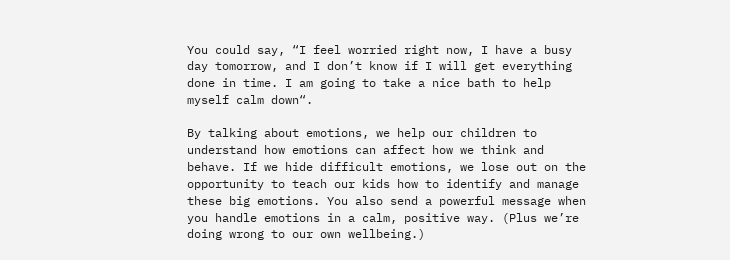You could say, “I feel worried right now, I have a busy day tomorrow, and I don’t know if I will get everything done in time. I am going to take a nice bath to help myself calm down“.

By talking about emotions, we help our children to understand how emotions can affect how we think and behave. If we hide difficult emotions, we lose out on the opportunity to teach our kids how to identify and manage these big emotions. You also send a powerful message when you handle emotions in a calm, positive way. (Plus we’re doing wrong to our own wellbeing.)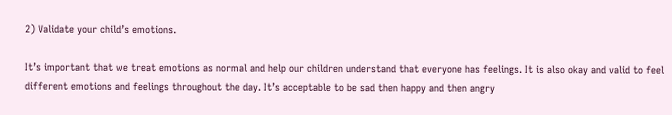2) Validate your child’s emotions.

It’s important that we treat emotions as normal and help our children understand that everyone has feelings. It is also okay and valid to feel different emotions and feelings throughout the day. It’s acceptable to be sad then happy and then angry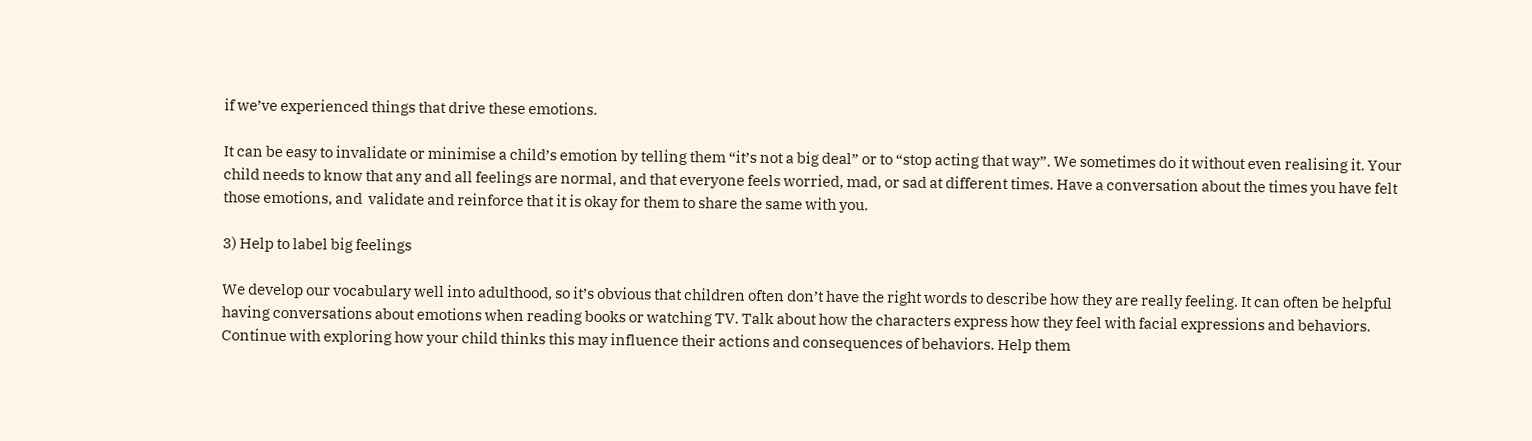if we’ve experienced things that drive these emotions.

It can be easy to invalidate or minimise a child’s emotion by telling them “it’s not a big deal” or to “stop acting that way”. We sometimes do it without even realising it. Your child needs to know that any and all feelings are normal, and that everyone feels worried, mad, or sad at different times. Have a conversation about the times you have felt those emotions, and  validate and reinforce that it is okay for them to share the same with you.

3) Help to label big feelings

We develop our vocabulary well into adulthood, so it’s obvious that children often don’t have the right words to describe how they are really feeling. It can often be helpful having conversations about emotions when reading books or watching TV. Talk about how the characters express how they feel with facial expressions and behaviors. Continue with exploring how your child thinks this may influence their actions and consequences of behaviors. Help them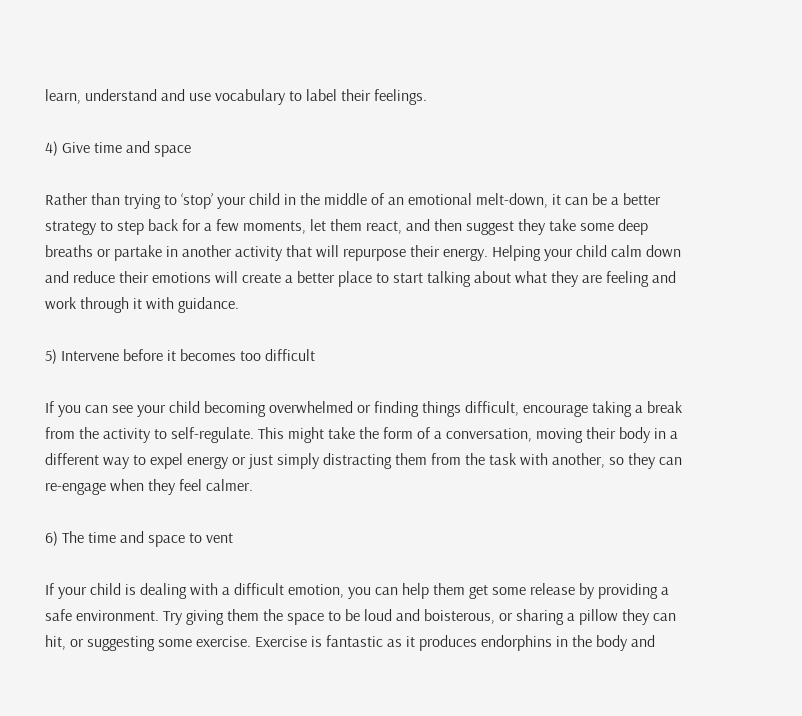learn, understand and use vocabulary to label their feelings.

4) Give time and space

Rather than trying to ‘stop’ your child in the middle of an emotional melt-down, it can be a better strategy to step back for a few moments, let them react, and then suggest they take some deep breaths or partake in another activity that will repurpose their energy. Helping your child calm down and reduce their emotions will create a better place to start talking about what they are feeling and work through it with guidance.

5) Intervene before it becomes too difficult

If you can see your child becoming overwhelmed or finding things difficult, encourage taking a break from the activity to self-regulate. This might take the form of a conversation, moving their body in a different way to expel energy or just simply distracting them from the task with another, so they can re-engage when they feel calmer.

6) The time and space to vent

If your child is dealing with a difficult emotion, you can help them get some release by providing a safe environment. Try giving them the space to be loud and boisterous, or sharing a pillow they can hit, or suggesting some exercise. Exercise is fantastic as it produces endorphins in the body and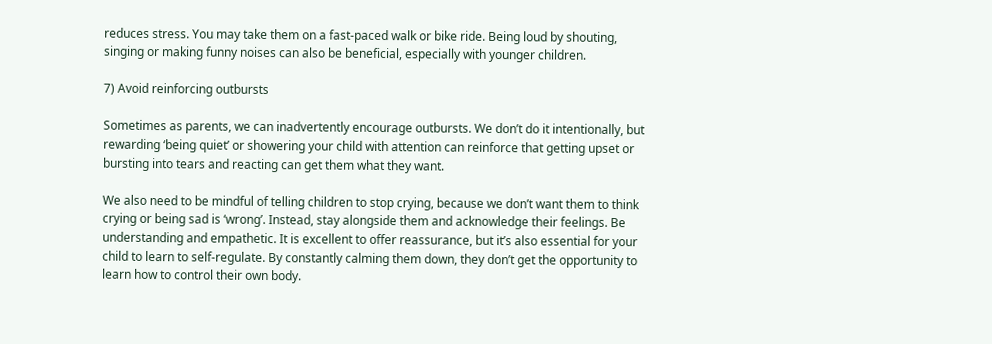reduces stress. You may take them on a fast-paced walk or bike ride. Being loud by shouting, singing or making funny noises can also be beneficial, especially with younger children.

7) Avoid reinforcing outbursts

Sometimes as parents, we can inadvertently encourage outbursts. We don’t do it intentionally, but rewarding ‘being quiet’ or showering your child with attention can reinforce that getting upset or bursting into tears and reacting can get them what they want.

We also need to be mindful of telling children to stop crying, because we don’t want them to think crying or being sad is ‘wrong’. Instead, stay alongside them and acknowledge their feelings. Be understanding and empathetic. It is excellent to offer reassurance, but it’s also essential for your child to learn to self-regulate. By constantly calming them down, they don’t get the opportunity to learn how to control their own body.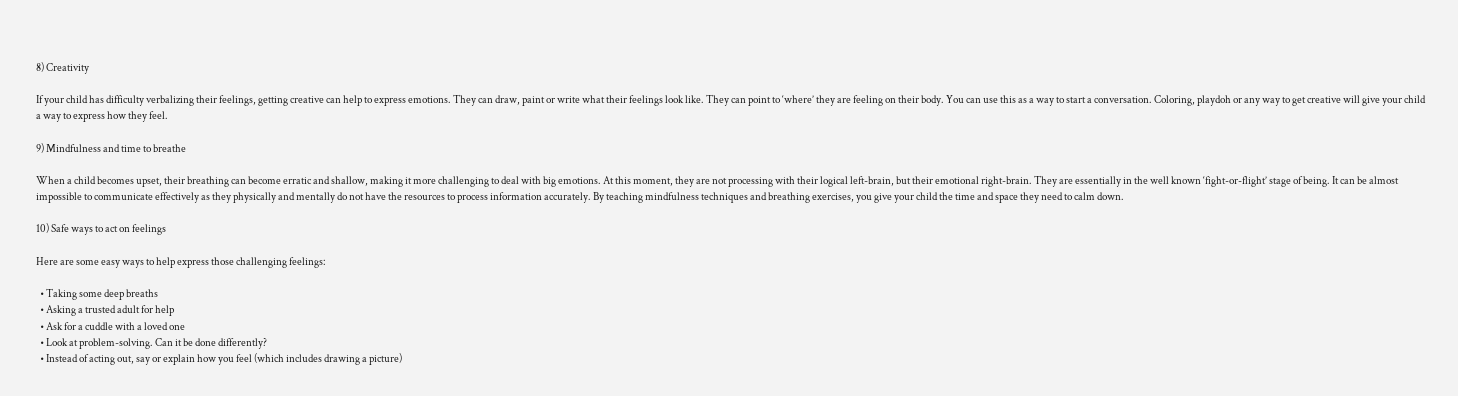8) Creativity

If your child has difficulty verbalizing their feelings, getting creative can help to express emotions. They can draw, paint or write what their feelings look like. They can point to ‘where’ they are feeling on their body. You can use this as a way to start a conversation. Coloring, playdoh or any way to get creative will give your child a way to express how they feel.

9) Mindfulness and time to breathe

When a child becomes upset, their breathing can become erratic and shallow, making it more challenging to deal with big emotions. At this moment, they are not processing with their logical left-brain, but their emotional right-brain. They are essentially in the well known ‘fight-or-flight’ stage of being. It can be almost impossible to communicate effectively as they physically and mentally do not have the resources to process information accurately. By teaching mindfulness techniques and breathing exercises, you give your child the time and space they need to calm down.

10) Safe ways to act on feelings

Here are some easy ways to help express those challenging feelings:

  • Taking some deep breaths
  • Asking a trusted adult for help
  • Ask for a cuddle with a loved one
  • Look at problem-solving. Can it be done differently?
  • Instead of acting out, say or explain how you feel (which includes drawing a picture)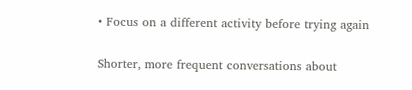• Focus on a different activity before trying again

Shorter, more frequent conversations about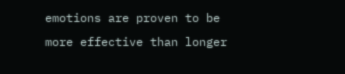emotions are proven to be more effective than longer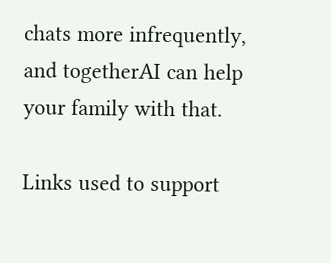chats more infrequently, and togetherAI can help your family with that.

Links used to support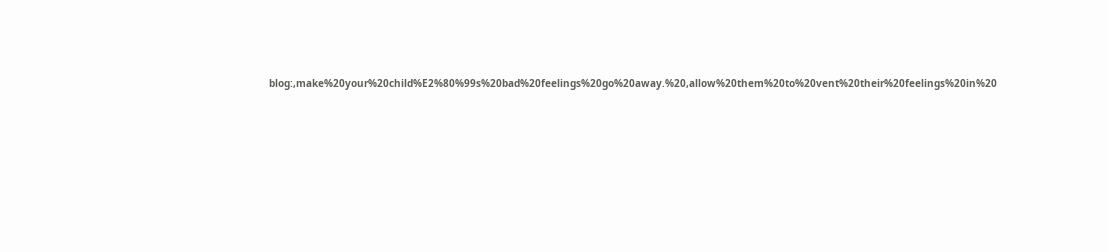blog:,make%20your%20child%E2%80%99s%20bad%20feelings%20go%20away.%20,allow%20them%20to%20vent%20their%20feelings%20in%20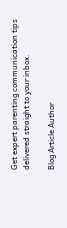Get expert parenting communication tips delivered straight to your inbox.

Blog Article Author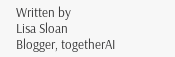Written by
Lisa Sloan
Blogger, togetherAI